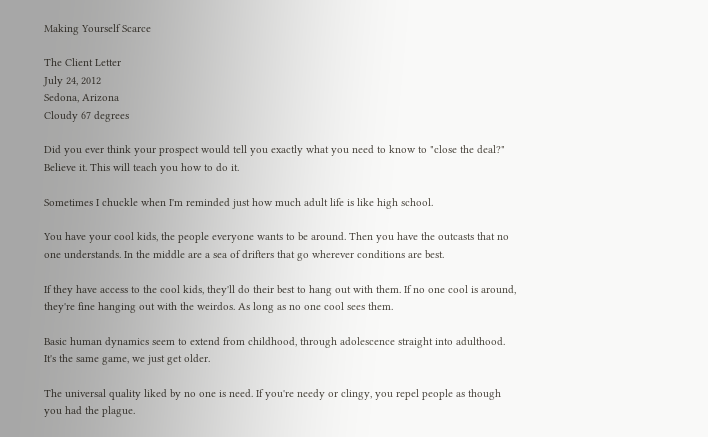Making Yourself Scarce

The Client Letter
July 24, 2012
Sedona, Arizona
Cloudy 67 degrees

Did you ever think your prospect would tell you exactly what you need to know to "close the deal?" Believe it. This will teach you how to do it.

Sometimes I chuckle when I'm reminded just how much adult life is like high school.

You have your cool kids, the people everyone wants to be around. Then you have the outcasts that no one understands. In the middle are a sea of drifters that go wherever conditions are best.

If they have access to the cool kids, they'll do their best to hang out with them. If no one cool is around, they're fine hanging out with the weirdos. As long as no one cool sees them.

Basic human dynamics seem to extend from childhood, through adolescence straight into adulthood. It's the same game, we just get older.

The universal quality liked by no one is need. If you're needy or clingy, you repel people as though you had the plague.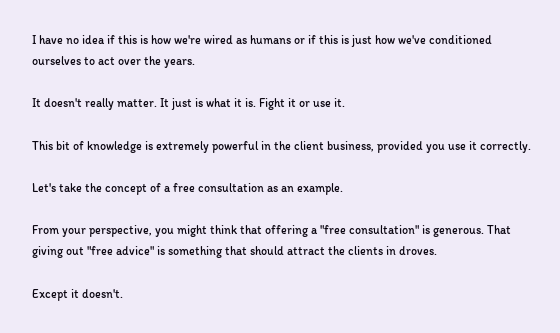I have no idea if this is how we're wired as humans or if this is just how we've conditioned ourselves to act over the years.

It doesn't really matter. It just is what it is. Fight it or use it.

This bit of knowledge is extremely powerful in the client business, provided you use it correctly.

Let's take the concept of a free consultation as an example.

From your perspective, you might think that offering a "free consultation" is generous. That giving out "free advice" is something that should attract the clients in droves.

Except it doesn't.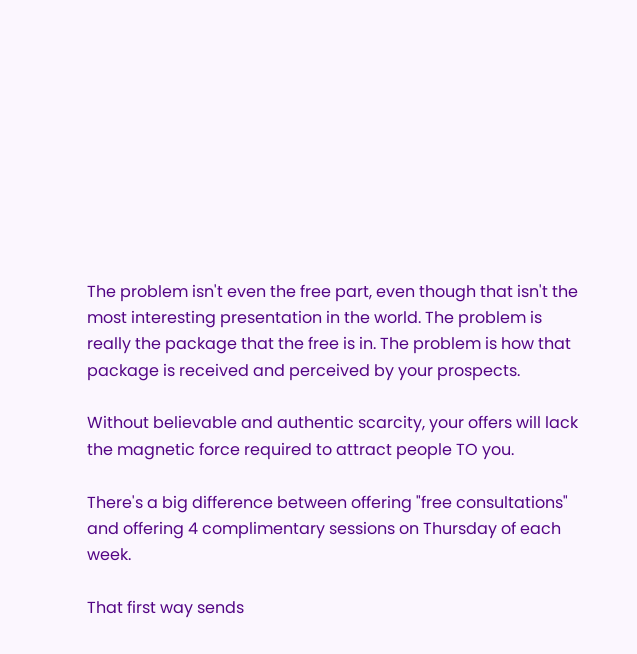The problem isn't even the free part, even though that isn't the most interesting presentation in the world. The problem is really the package that the free is in. The problem is how that package is received and perceived by your prospects.

Without believable and authentic scarcity, your offers will lack the magnetic force required to attract people TO you.

There's a big difference between offering "free consultations" and offering 4 complimentary sessions on Thursday of each week.

That first way sends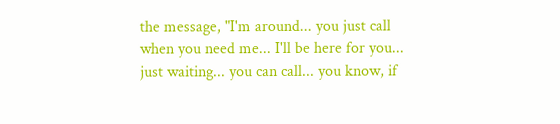the message, "I'm around... you just call when you need me... I'll be here for you... just waiting... you can call... you know, if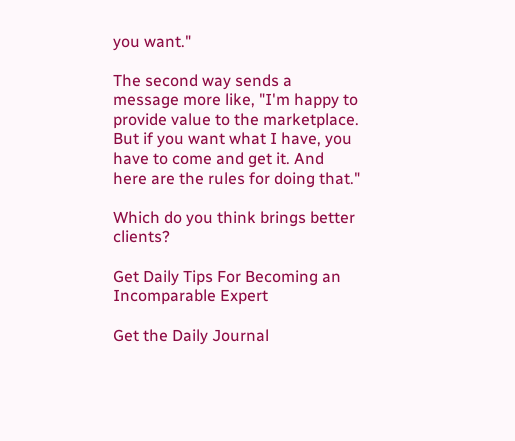you want."

The second way sends a message more like, "I'm happy to provide value to the marketplace. But if you want what I have, you have to come and get it. And here are the rules for doing that."

Which do you think brings better clients?

Get Daily Tips For Becoming an Incomparable Expert

Get the Daily Journal